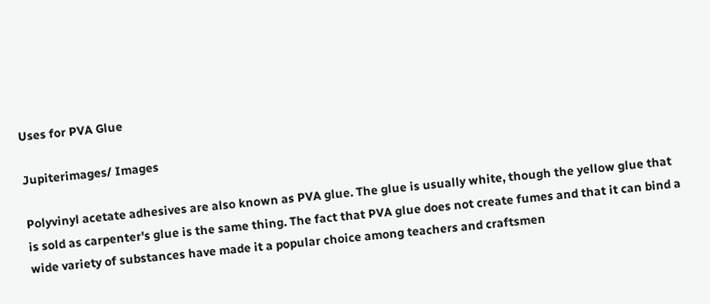Uses for PVA Glue

Jupiterimages/ Images

Polyvinyl acetate adhesives are also known as PVA glue. The glue is usually white, though the yellow glue that is sold as carpenter's glue is the same thing. The fact that PVA glue does not create fumes and that it can bind a wide variety of substances have made it a popular choice among teachers and craftsmen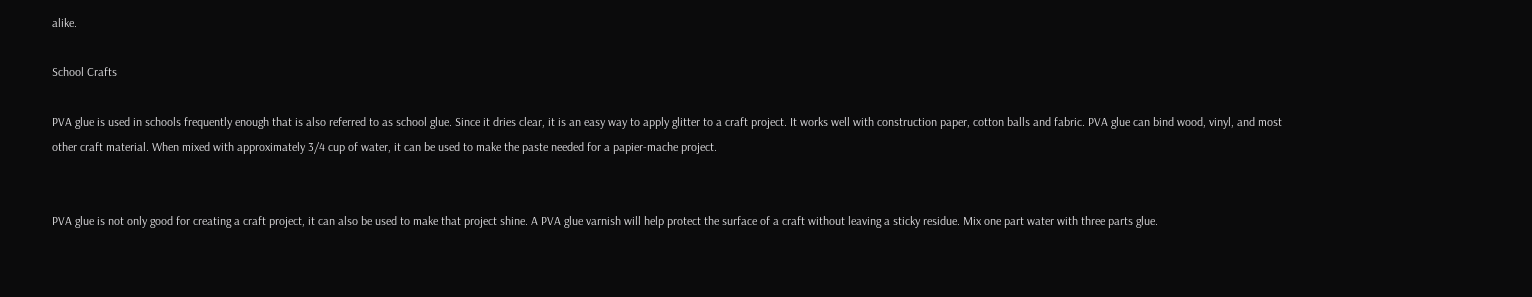alike.

School Crafts

PVA glue is used in schools frequently enough that is also referred to as school glue. Since it dries clear, it is an easy way to apply glitter to a craft project. It works well with construction paper, cotton balls and fabric. PVA glue can bind wood, vinyl, and most other craft material. When mixed with approximately 3/4 cup of water, it can be used to make the paste needed for a papier-mache project.


PVA glue is not only good for creating a craft project, it can also be used to make that project shine. A PVA glue varnish will help protect the surface of a craft without leaving a sticky residue. Mix one part water with three parts glue.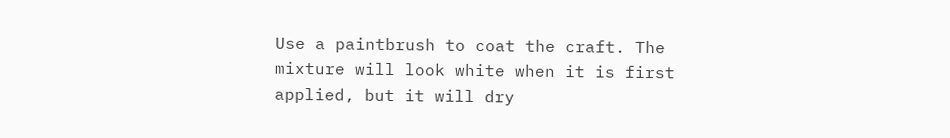Use a paintbrush to coat the craft. The mixture will look white when it is first applied, but it will dry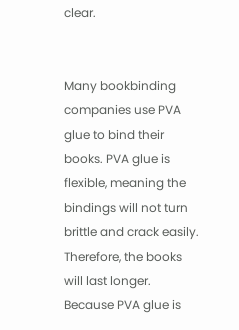clear.


Many bookbinding companies use PVA glue to bind their books. PVA glue is flexible, meaning the bindings will not turn brittle and crack easily. Therefore, the books will last longer. Because PVA glue is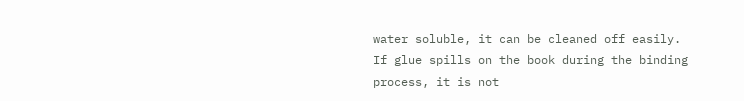water soluble, it can be cleaned off easily. If glue spills on the book during the binding process, it is not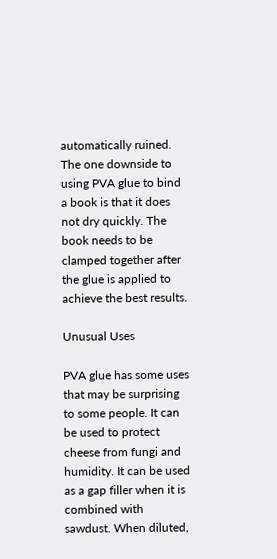automatically ruined. The one downside to using PVA glue to bind a book is that it does not dry quickly. The book needs to be clamped together after the glue is applied to achieve the best results.

Unusual Uses

PVA glue has some uses that may be surprising to some people. It can be used to protect cheese from fungi and humidity. It can be used as a gap filler when it is combined with sawdust. When diluted,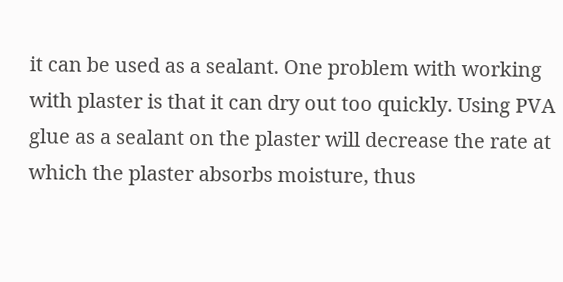it can be used as a sealant. One problem with working with plaster is that it can dry out too quickly. Using PVA glue as a sealant on the plaster will decrease the rate at which the plaster absorbs moisture, thus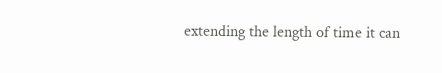extending the length of time it can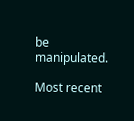be manipulated.

Most recent